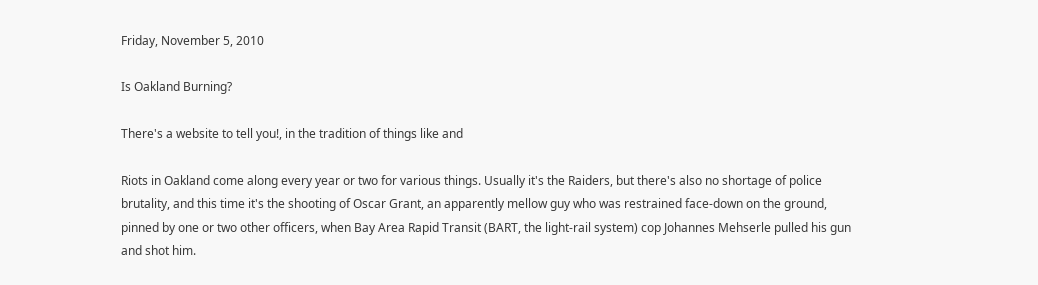Friday, November 5, 2010

Is Oakland Burning?

There's a website to tell you!, in the tradition of things like and

Riots in Oakland come along every year or two for various things. Usually it's the Raiders, but there's also no shortage of police brutality, and this time it's the shooting of Oscar Grant, an apparently mellow guy who was restrained face-down on the ground, pinned by one or two other officers, when Bay Area Rapid Transit (BART, the light-rail system) cop Johannes Mehserle pulled his gun and shot him.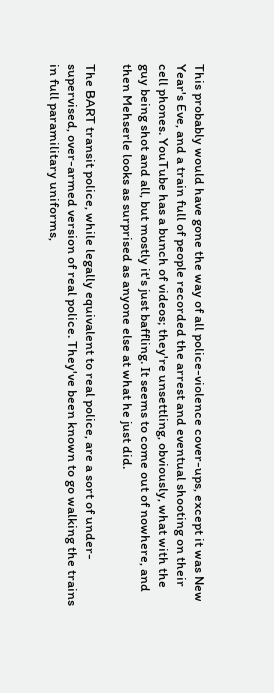This probably would have gone the way of all police-violence cover-ups, except it was New Year's Eve, and a train full of people recorded the arrest and eventual shooting on their cell phones. YouTube has a bunch of videos; they're unsettling, obviously, what with the guy being shot and all, but mostly it's just baffling. It seems to come out of nowhere, and then Mehserle looks as surprised as anyone else at what he just did.

The BART transit police, while legally equivalent to real police, are a sort of under-supervised, over-armed version of real police. They've been known to go walking the trains in full paramilitary uniforms,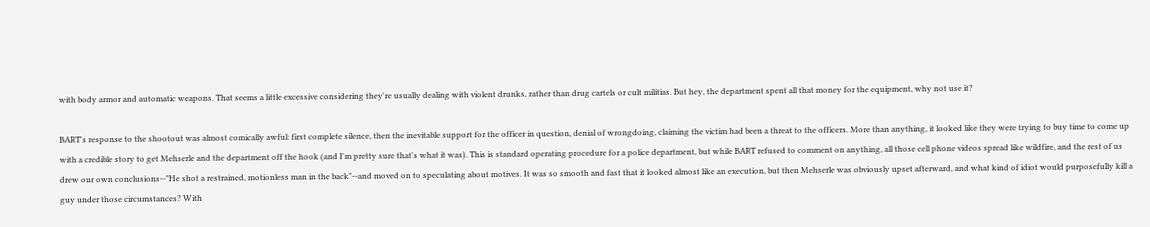with body armor and automatic weapons. That seems a little excessive considering they're usually dealing with violent drunks, rather than drug cartels or cult militias. But hey, the department spent all that money for the equipment, why not use it?

BART's response to the shootout was almost comically awful: first complete silence, then the inevitable support for the officer in question, denial of wrongdoing, claiming the victim had been a threat to the officers. More than anything, it looked like they were trying to buy time to come up with a credible story to get Mehserle and the department off the hook (and I'm pretty sure that's what it was). This is standard operating procedure for a police department, but while BART refused to comment on anything, all those cell phone videos spread like wildfire, and the rest of us drew our own conclusions--"He shot a restrained, motionless man in the back"--and moved on to speculating about motives. It was so smooth and fast that it looked almost like an execution, but then Mehserle was obviously upset afterward, and what kind of idiot would purposefully kill a guy under those circumstances? With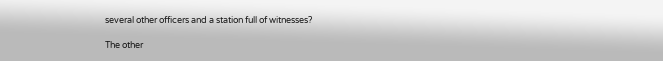several other officers and a station full of witnesses?

The other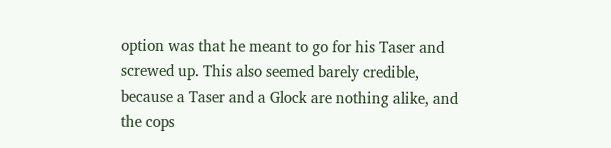option was that he meant to go for his Taser and screwed up. This also seemed barely credible, because a Taser and a Glock are nothing alike, and the cops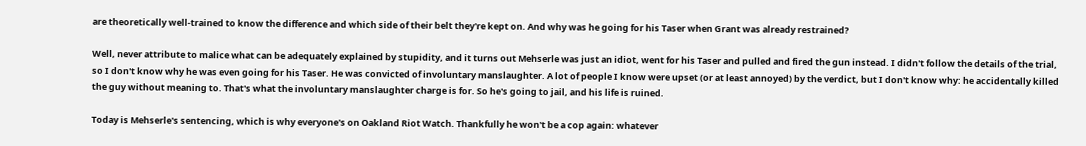are theoretically well-trained to know the difference and which side of their belt they're kept on. And why was he going for his Taser when Grant was already restrained?

Well, never attribute to malice what can be adequately explained by stupidity, and it turns out Mehserle was just an idiot, went for his Taser and pulled and fired the gun instead. I didn't follow the details of the trial, so I don't know why he was even going for his Taser. He was convicted of involuntary manslaughter. A lot of people I know were upset (or at least annoyed) by the verdict, but I don't know why: he accidentally killed the guy without meaning to. That's what the involuntary manslaughter charge is for. So he's going to jail, and his life is ruined.

Today is Mehserle's sentencing, which is why everyone's on Oakland Riot Watch. Thankfully he won't be a cop again: whatever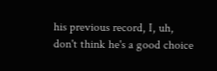his previous record, I, uh, don't think he's a good choice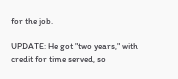for the job.

UPDATE: He got "two years," with credit for time served, so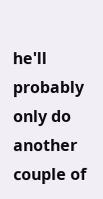he'll probably only do another couple of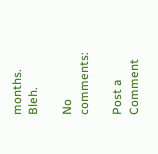months. Bleh.

No comments:

Post a Comment